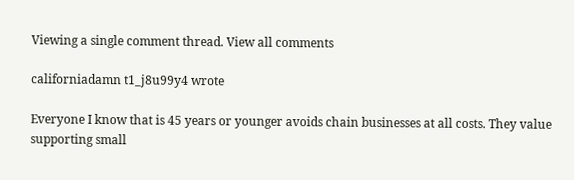Viewing a single comment thread. View all comments

californiadamn t1_j8u99y4 wrote

Everyone I know that is 45 years or younger avoids chain businesses at all costs. They value supporting small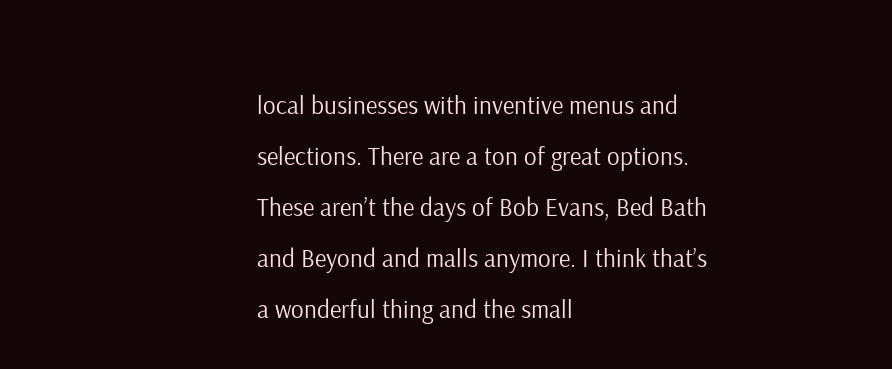local businesses with inventive menus and selections. There are a ton of great options. These aren’t the days of Bob Evans, Bed Bath and Beyond and malls anymore. I think that’s a wonderful thing and the small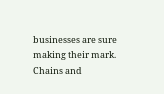businesses are sure making their mark. Chains and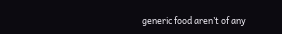generic food aren’t of any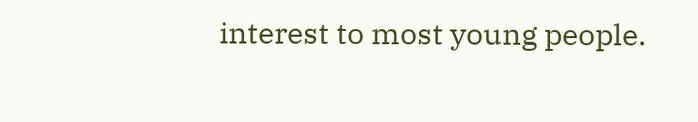interest to most young people.